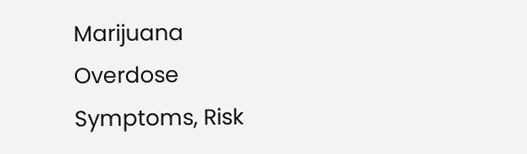Marijuana Overdose Symptoms, Risk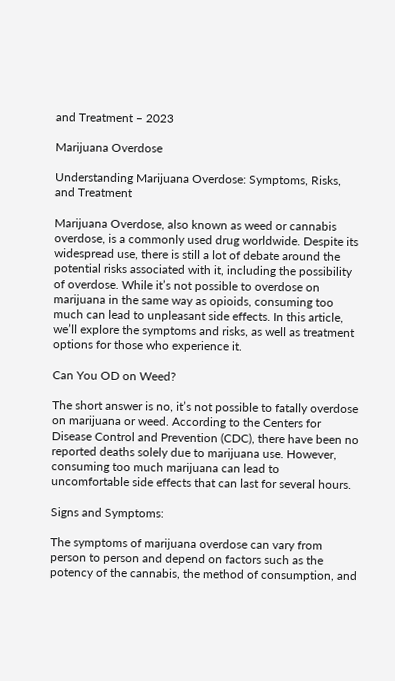and Treatment – 2023

Marijuana Overdose

Understanding Marijuana Overdose: Symptoms, Risks, and Treatment

Marijuana Overdose, also known as weed or cannabis overdose, is a commonly used drug worldwide. Despite its widespread use, there is still a lot of debate around the potential risks associated with it, including the possibility of overdose. While it’s not possible to overdose on marijuana in the same way as opioids, consuming too much can lead to unpleasant side effects. In this article, we’ll explore the symptoms and risks, as well as treatment options for those who experience it.

Can You OD on Weed?

The short answer is no, it’s not possible to fatally overdose on marijuana or weed. According to the Centers for Disease Control and Prevention (CDC), there have been no reported deaths solely due to marijuana use. However, consuming too much marijuana can lead to uncomfortable side effects that can last for several hours.

Signs and Symptoms:

The symptoms of marijuana overdose can vary from person to person and depend on factors such as the potency of the cannabis, the method of consumption, and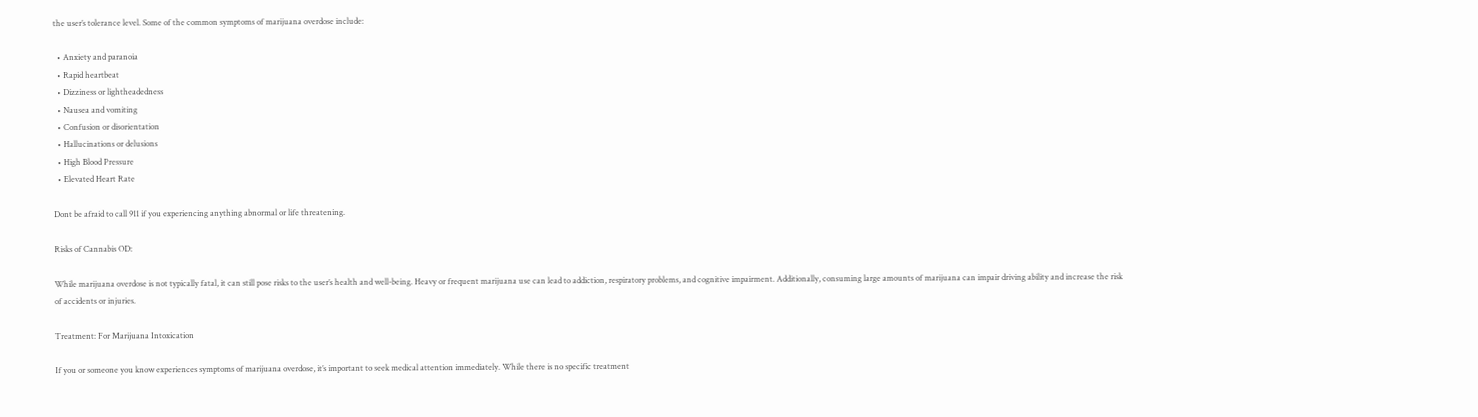the user’s tolerance level. Some of the common symptoms of marijuana overdose include:

  • Anxiety and paranoia
  • Rapid heartbeat
  • Dizziness or lightheadedness
  • Nausea and vomiting
  • Confusion or disorientation
  • Hallucinations or delusions
  • High Blood Pressure
  • Elevated Heart Rate

Dont be afraid to call 911 if you experiencing anything abnormal or life threatening.

Risks of Cannabis OD:

While marijuana overdose is not typically fatal, it can still pose risks to the user’s health and well-being. Heavy or frequent marijuana use can lead to addiction, respiratory problems, and cognitive impairment. Additionally, consuming large amounts of marijuana can impair driving ability and increase the risk of accidents or injuries.

Treatment: For Marijuana Intoxication

If you or someone you know experiences symptoms of marijuana overdose, it’s important to seek medical attention immediately. While there is no specific treatment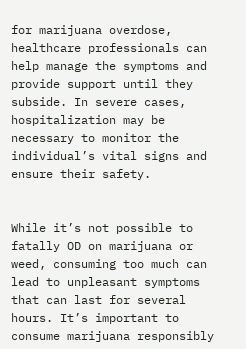for marijuana overdose, healthcare professionals can help manage the symptoms and provide support until they subside. In severe cases, hospitalization may be necessary to monitor the individual’s vital signs and ensure their safety.


While it’s not possible to fatally OD on marijuana or weed, consuming too much can lead to unpleasant symptoms that can last for several hours. It’s important to consume marijuana responsibly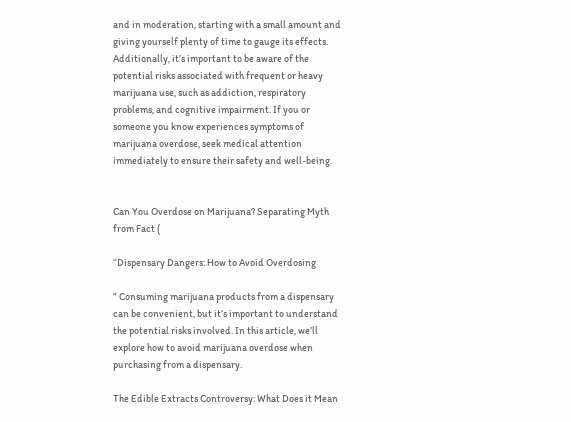and in moderation, starting with a small amount and giving yourself plenty of time to gauge its effects. Additionally, it’s important to be aware of the potential risks associated with frequent or heavy marijuana use, such as addiction, respiratory problems, and cognitive impairment. If you or someone you know experiences symptoms of marijuana overdose, seek medical attention immediately to ensure their safety and well-being.


Can You Overdose on Marijuana? Separating Myth from Fact (

“Dispensary Dangers: How to Avoid Overdosing

” Consuming marijuana products from a dispensary can be convenient, but it’s important to understand the potential risks involved. In this article, we’ll explore how to avoid marijuana overdose when purchasing from a dispensary.

The Edible Extracts Controversy: What Does it Mean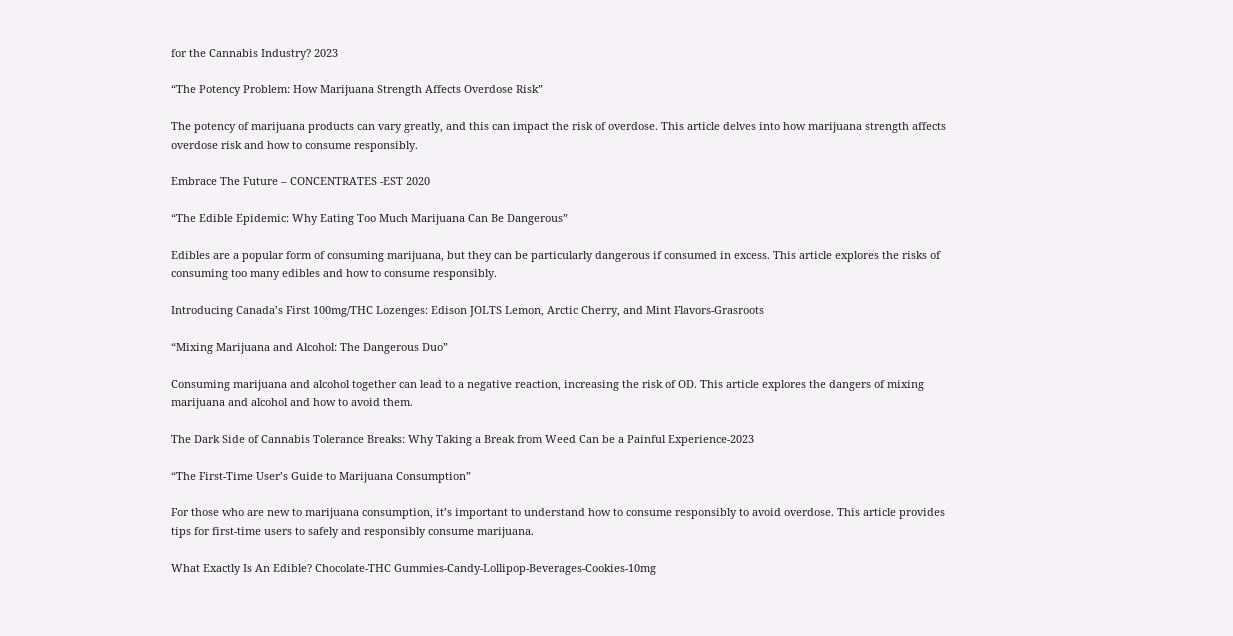for the Cannabis Industry? 2023

“The Potency Problem: How Marijuana Strength Affects Overdose Risk”

The potency of marijuana products can vary greatly, and this can impact the risk of overdose. This article delves into how marijuana strength affects overdose risk and how to consume responsibly.

Embrace The Future – CONCENTRATES -EST 2020

“The Edible Epidemic: Why Eating Too Much Marijuana Can Be Dangerous”

Edibles are a popular form of consuming marijuana, but they can be particularly dangerous if consumed in excess. This article explores the risks of consuming too many edibles and how to consume responsibly.

Introducing Canada’s First 100mg/THC Lozenges: Edison JOLTS Lemon, Arctic Cherry, and Mint Flavors-Grasroots

“Mixing Marijuana and Alcohol: The Dangerous Duo”

Consuming marijuana and alcohol together can lead to a negative reaction, increasing the risk of OD. This article explores the dangers of mixing marijuana and alcohol and how to avoid them.

The Dark Side of Cannabis Tolerance Breaks: Why Taking a Break from Weed Can be a Painful Experience-2023

“The First-Time User’s Guide to Marijuana Consumption”

For those who are new to marijuana consumption, it’s important to understand how to consume responsibly to avoid overdose. This article provides tips for first-time users to safely and responsibly consume marijuana.

What Exactly Is An Edible? Chocolate-THC Gummies-Candy-Lollipop-Beverages-Cookies-10mg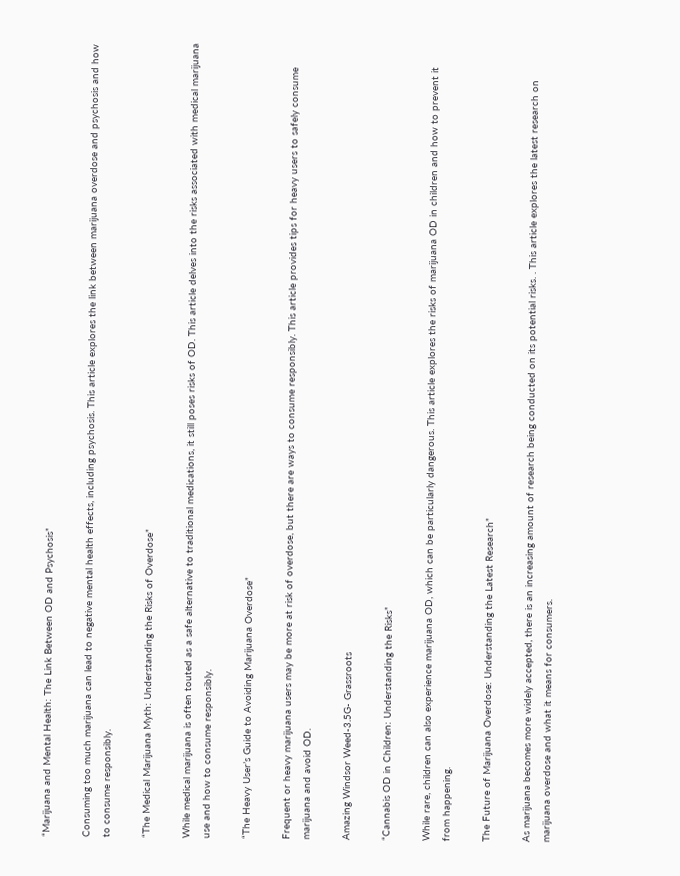“Marijuana and Mental Health: The Link Between OD and Psychosis”

Consuming too much marijuana can lead to negative mental health effects, including psychosis. This article explores the link between marijuana overdose and psychosis and how to consume responsibly.

“The Medical Marijuana Myth: Understanding the Risks of Overdose”

While medical marijuana is often touted as a safe alternative to traditional medications, it still poses risks of OD. This article delves into the risks associated with medical marijuana use and how to consume responsibly.

“The Heavy User’s Guide to Avoiding Marijuana Overdose”

Frequent or heavy marijuana users may be more at risk of overdose, but there are ways to consume responsibly. This article provides tips for heavy users to safely consume marijuana and avoid OD.

Amazing Windsor Weed-3.5G- Grassroots

“Cannabis OD in Children: Understanding the Risks”

While rare, children can also experience marijuana OD, which can be particularly dangerous. This article explores the risks of marijuana OD in children and how to prevent it from happening.

The Future of Marijuana Overdose: Understanding the Latest Research”

As marijuana becomes more widely accepted, there is an increasing amount of research being conducted on its potential risks. . This article explores the latest research on marijuana overdose and what it means for consumers.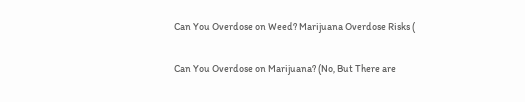Can You Overdose on Weed? Marijuana Overdose Risks (

Can You Overdose on Marijuana? (No, But There are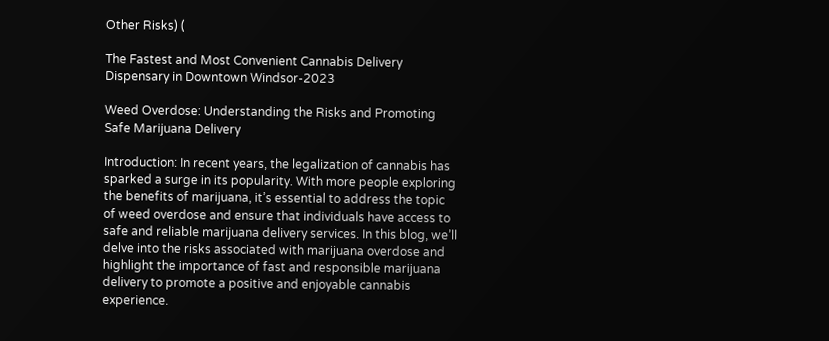Other Risks) (

The Fastest and Most Convenient Cannabis Delivery Dispensary in Downtown Windsor-2023

Weed Overdose: Understanding the Risks and Promoting Safe Marijuana Delivery

Introduction: In recent years, the legalization of cannabis has sparked a surge in its popularity. With more people exploring the benefits of marijuana, it’s essential to address the topic of weed overdose and ensure that individuals have access to safe and reliable marijuana delivery services. In this blog, we’ll delve into the risks associated with marijuana overdose and highlight the importance of fast and responsible marijuana delivery to promote a positive and enjoyable cannabis experience.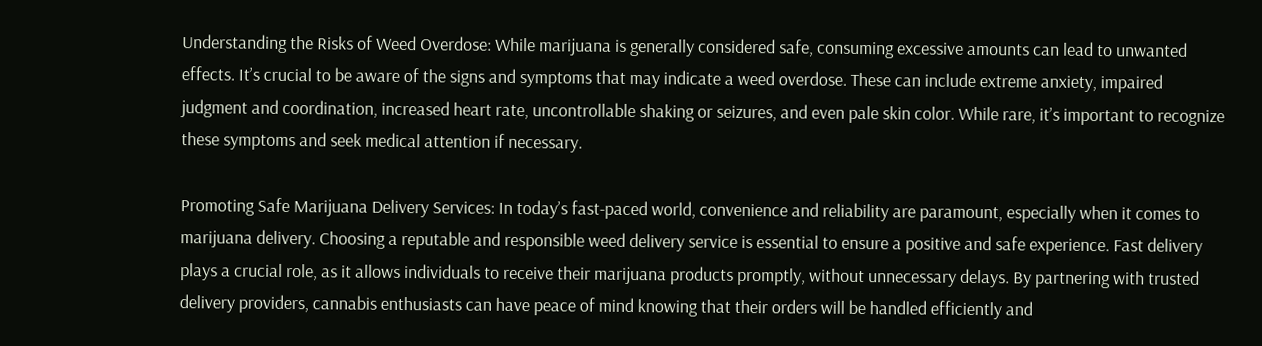Understanding the Risks of Weed Overdose: While marijuana is generally considered safe, consuming excessive amounts can lead to unwanted effects. It’s crucial to be aware of the signs and symptoms that may indicate a weed overdose. These can include extreme anxiety, impaired judgment and coordination, increased heart rate, uncontrollable shaking or seizures, and even pale skin color. While rare, it’s important to recognize these symptoms and seek medical attention if necessary.

Promoting Safe Marijuana Delivery Services: In today’s fast-paced world, convenience and reliability are paramount, especially when it comes to marijuana delivery. Choosing a reputable and responsible weed delivery service is essential to ensure a positive and safe experience. Fast delivery plays a crucial role, as it allows individuals to receive their marijuana products promptly, without unnecessary delays. By partnering with trusted delivery providers, cannabis enthusiasts can have peace of mind knowing that their orders will be handled efficiently and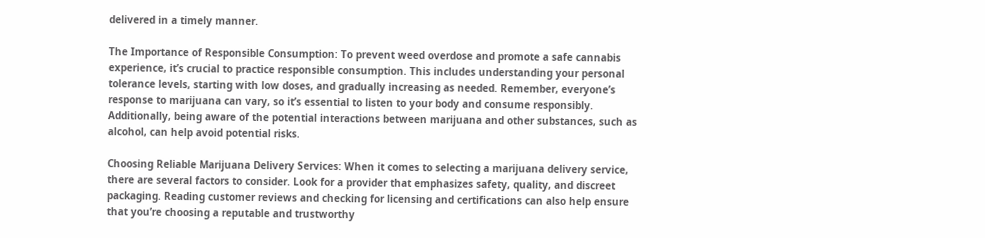delivered in a timely manner.

The Importance of Responsible Consumption: To prevent weed overdose and promote a safe cannabis experience, it’s crucial to practice responsible consumption. This includes understanding your personal tolerance levels, starting with low doses, and gradually increasing as needed. Remember, everyone’s response to marijuana can vary, so it’s essential to listen to your body and consume responsibly. Additionally, being aware of the potential interactions between marijuana and other substances, such as alcohol, can help avoid potential risks.

Choosing Reliable Marijuana Delivery Services: When it comes to selecting a marijuana delivery service, there are several factors to consider. Look for a provider that emphasizes safety, quality, and discreet packaging. Reading customer reviews and checking for licensing and certifications can also help ensure that you’re choosing a reputable and trustworthy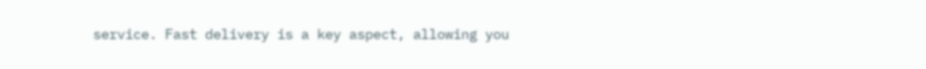service. Fast delivery is a key aspect, allowing you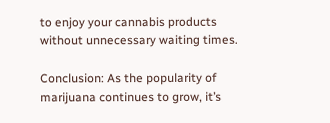to enjoy your cannabis products without unnecessary waiting times.

Conclusion: As the popularity of marijuana continues to grow, it’s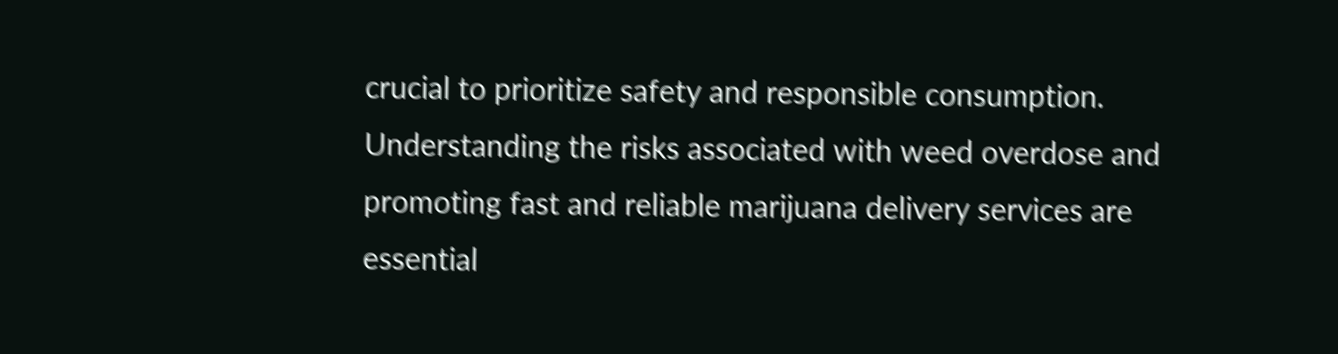crucial to prioritize safety and responsible consumption. Understanding the risks associated with weed overdose and promoting fast and reliable marijuana delivery services are essential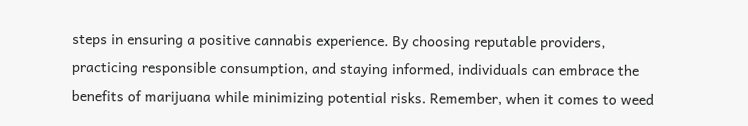steps in ensuring a positive cannabis experience. By choosing reputable providers, practicing responsible consumption, and staying informed, individuals can embrace the benefits of marijuana while minimizing potential risks. Remember, when it comes to weed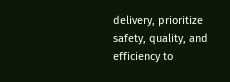delivery, prioritize safety, quality, and efficiency to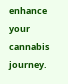enhance your cannabis journey.